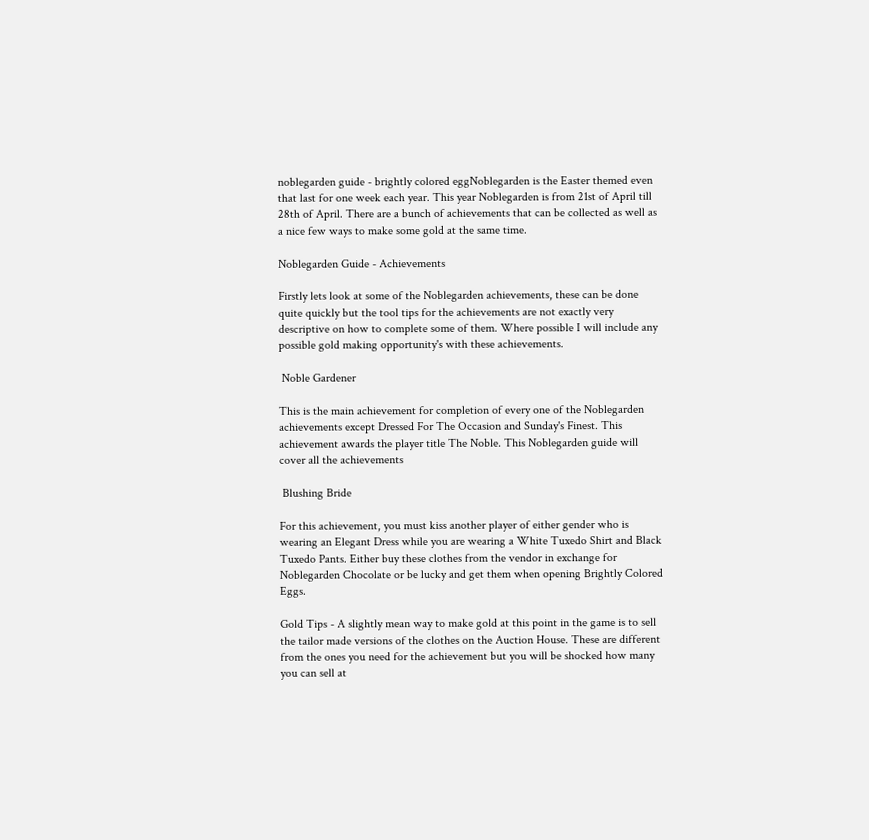noblegarden guide - brightly colored eggNoblegarden is the Easter themed even that last for one week each year. This year Noblegarden is from 21st of April till 28th of April. There are a bunch of achievements that can be collected as well as a nice few ways to make some gold at the same time.

Noblegarden Guide - Achievements

Firstly lets look at some of the Noblegarden achievements, these can be done quite quickly but the tool tips for the achievements are not exactly very descriptive on how to complete some of them. Where possible I will include any possible gold making opportunity's with these achievements.

 Noble Gardener

This is the main achievement for completion of every one of the Noblegarden achievements except Dressed For The Occasion and Sunday's Finest. This achievement awards the player title The Noble. This Noblegarden guide will cover all the achievements

 Blushing Bride

For this achievement, you must kiss another player of either gender who is wearing an Elegant Dress while you are wearing a White Tuxedo Shirt and Black Tuxedo Pants. Either buy these clothes from the vendor in exchange for Noblegarden Chocolate or be lucky and get them when opening Brightly Colored Eggs.

Gold Tips - A slightly mean way to make gold at this point in the game is to sell the tailor made versions of the clothes on the Auction House. These are different from the ones you need for the achievement but you will be shocked how many you can sell at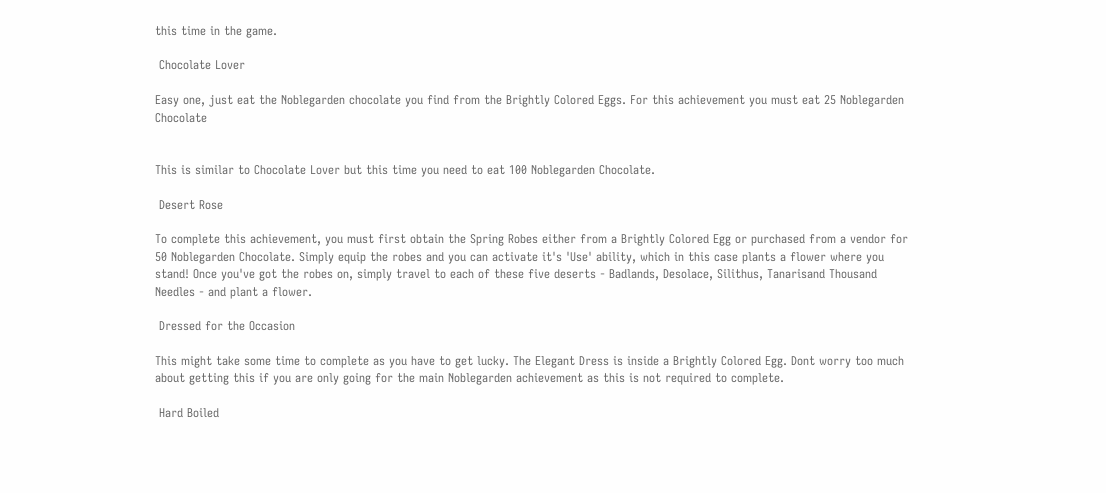this time in the game.

 Chocolate Lover

Easy one, just eat the Noblegarden chocolate you find from the Brightly Colored Eggs. For this achievement you must eat 25 Noblegarden Chocolate


This is similar to Chocolate Lover but this time you need to eat 100 Noblegarden Chocolate.

 Desert Rose

To complete this achievement, you must first obtain the Spring Robes either from a Brightly Colored Egg or purchased from a vendor for 50 Noblegarden Chocolate. Simply equip the robes and you can activate it's 'Use' ability, which in this case plants a flower where you stand! Once you've got the robes on, simply travel to each of these five deserts - Badlands, Desolace, Silithus, Tanarisand Thousand Needles - and plant a flower.

 Dressed for the Occasion

This might take some time to complete as you have to get lucky. The Elegant Dress is inside a Brightly Colored Egg. Dont worry too much about getting this if you are only going for the main Noblegarden achievement as this is not required to complete.

 Hard Boiled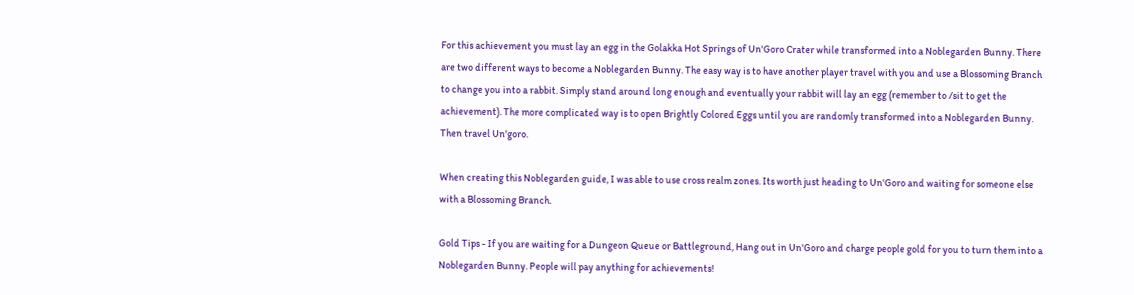For this achievement you must lay an egg in the Golakka Hot Springs of Un'Goro Crater while transformed into a Noblegarden Bunny. There are two different ways to become a Noblegarden Bunny. The easy way is to have another player travel with you and use a Blossoming Branch to change you into a rabbit. Simply stand around long enough and eventually your rabbit will lay an egg (remember to /sit to get the achievement). The more complicated way is to open Brightly Colored Eggs until you are randomly transformed into a Noblegarden Bunny. Then travel Un'goro.

When creating this Noblegarden guide, I was able to use cross realm zones. Its worth just heading to Un'Goro and waiting for someone else with a Blossoming Branch.

Gold Tips - If you are waiting for a Dungeon Queue or Battleground, Hang out in Un'Goro and charge people gold for you to turn them into a Noblegarden Bunny. People will pay anything for achievements!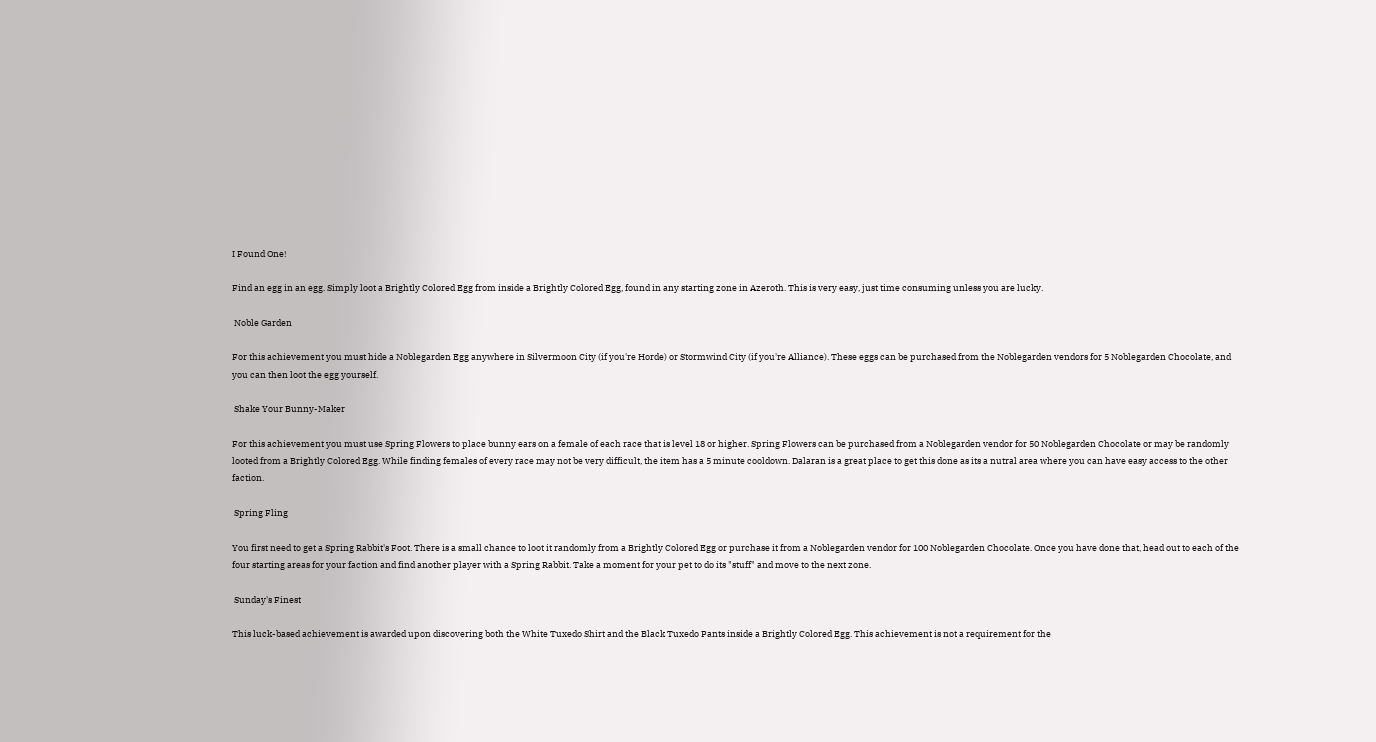I Found One!

Find an egg in an egg. Simply loot a Brightly Colored Egg from inside a Brightly Colored Egg, found in any starting zone in Azeroth. This is very easy, just time consuming unless you are lucky.

 Noble Garden

For this achievement you must hide a Noblegarden Egg anywhere in Silvermoon City (if you're Horde) or Stormwind City (if you're Alliance). These eggs can be purchased from the Noblegarden vendors for 5 Noblegarden Chocolate, and you can then loot the egg yourself.

 Shake Your Bunny-Maker

For this achievement you must use Spring Flowers to place bunny ears on a female of each race that is level 18 or higher. Spring Flowers can be purchased from a Noblegarden vendor for 50 Noblegarden Chocolate or may be randomly looted from a Brightly Colored Egg. While finding females of every race may not be very difficult, the item has a 5 minute cooldown. Dalaran is a great place to get this done as its a nutral area where you can have easy access to the other faction.

 Spring Fling

You first need to get a Spring Rabbit's Foot. There is a small chance to loot it randomly from a Brightly Colored Egg or purchase it from a Noblegarden vendor for 100 Noblegarden Chocolate. Once you have done that, head out to each of the four starting areas for your faction and find another player with a Spring Rabbit. Take a moment for your pet to do its "stuff" and move to the next zone.

 Sunday's Finest

This luck-based achievement is awarded upon discovering both the White Tuxedo Shirt and the Black Tuxedo Pants inside a Brightly Colored Egg. This achievement is not a requirement for the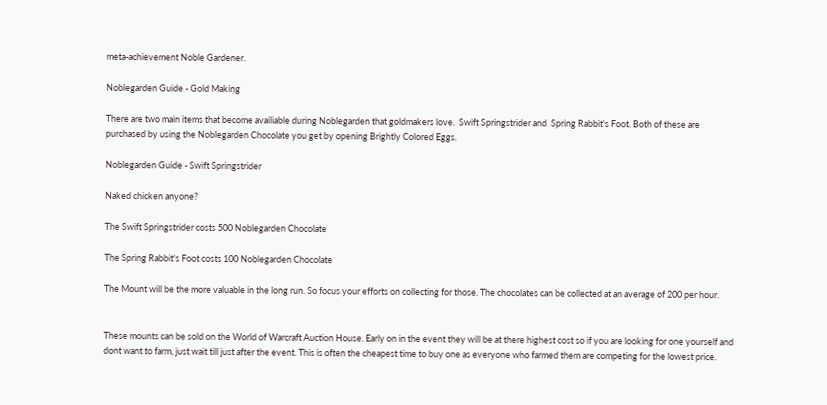meta-achievement Noble Gardener.

Noblegarden Guide - Gold Making

There are two main items that become availiable during Noblegarden that goldmakers love.  Swift Springstrider and  Spring Rabbit's Foot. Both of these are purchased by using the Noblegarden Chocolate you get by opening Brightly Colored Eggs.

Noblegarden Guide - Swift Springstrider

Naked chicken anyone?

The Swift Springstrider costs 500 Noblegarden Chocolate

The Spring Rabbit's Foot costs 100 Noblegarden Chocolate

The Mount will be the more valuable in the long run. So focus your efforts on collecting for those. The chocolates can be collected at an average of 200 per hour.


These mounts can be sold on the World of Warcraft Auction House. Early on in the event they will be at there highest cost so if you are looking for one yourself and dont want to farm, just wait till just after the event. This is often the cheapest time to buy one as everyone who farmed them are competing for the lowest price.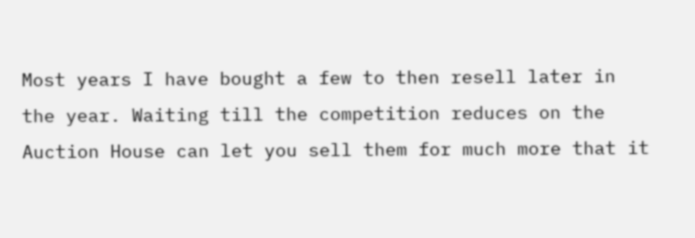Most years I have bought a few to then resell later in the year. Waiting till the competition reduces on the Auction House can let you sell them for much more that it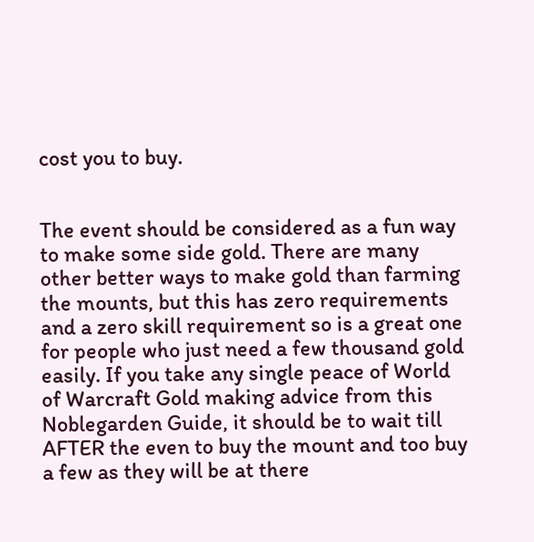cost you to buy.


The event should be considered as a fun way to make some side gold. There are many other better ways to make gold than farming the mounts, but this has zero requirements and a zero skill requirement so is a great one for people who just need a few thousand gold easily. If you take any single peace of World of Warcraft Gold making advice from this Noblegarden Guide, it should be to wait till AFTER the even to buy the mount and too buy a few as they will be at there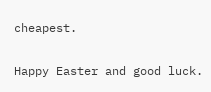cheapest.


Happy Easter and good luck.